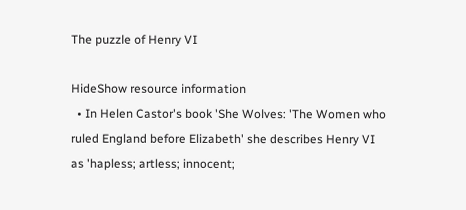The puzzle of Henry VI

HideShow resource information
  • In Helen Castor's book 'She Wolves: 'The Women who ruled England before Elizabeth' she describes Henry VI as 'hapless; artless; innocent;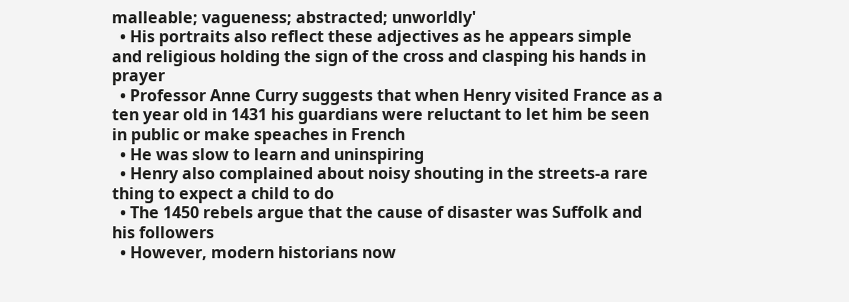malleable; vagueness; abstracted; unworldly'
  • His portraits also reflect these adjectives as he appears simple and religious holding the sign of the cross and clasping his hands in prayer
  • Professor Anne Curry suggests that when Henry visited France as a ten year old in 1431 his guardians were reluctant to let him be seen in public or make speaches in French
  • He was slow to learn and uninspiring
  • Henry also complained about noisy shouting in the streets-a rare thing to expect a child to do
  • The 1450 rebels argue that the cause of disaster was Suffolk and his followers
  • However, modern historians now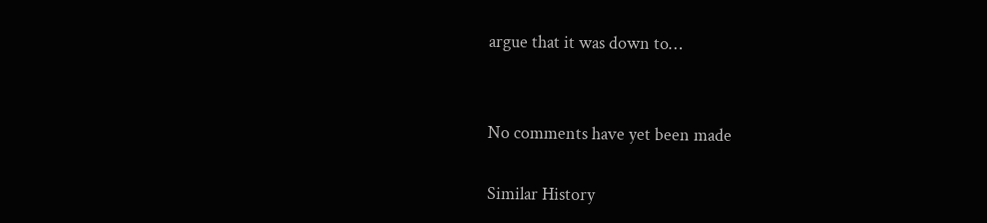argue that it was down to…


No comments have yet been made

Similar History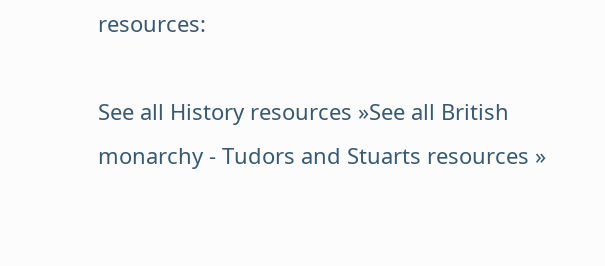resources:

See all History resources »See all British monarchy - Tudors and Stuarts resources »